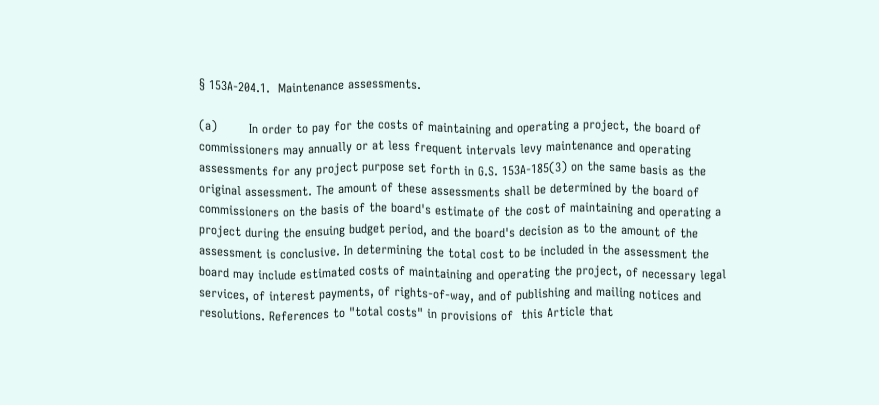§ 153A-204.1.  Maintenance assessments.

(a)        In order to pay for the costs of maintaining and operating a project, the board of commissioners may annually or at less frequent intervals levy maintenance and operating assessments for any project purpose set forth in G.S. 153A-185(3) on the same basis as the original assessment. The amount of these assessments shall be determined by the board of commissioners on the basis of the board's estimate of the cost of maintaining and operating a project during the ensuing budget period, and the board's decision as to the amount of the assessment is conclusive. In determining the total cost to be included in the assessment the board may include estimated costs of maintaining and operating the project, of necessary legal services, of interest payments, of rights-of-way, and of publishing and mailing notices and resolutions. References to "total costs" in provisions of  this Article that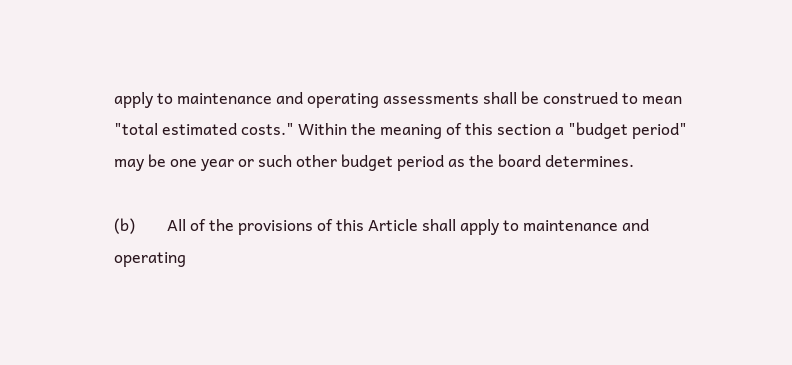apply to maintenance and operating assessments shall be construed to mean "total estimated costs." Within the meaning of this section a "budget period" may be one year or such other budget period as the board determines.

(b)        All of the provisions of this Article shall apply to maintenance and operating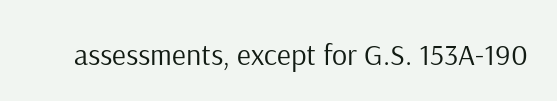assessments, except for G.S. 153A-190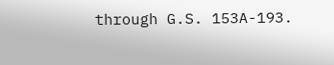through G.S. 153A-193.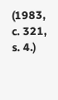(1983, c. 321, s. 4.)